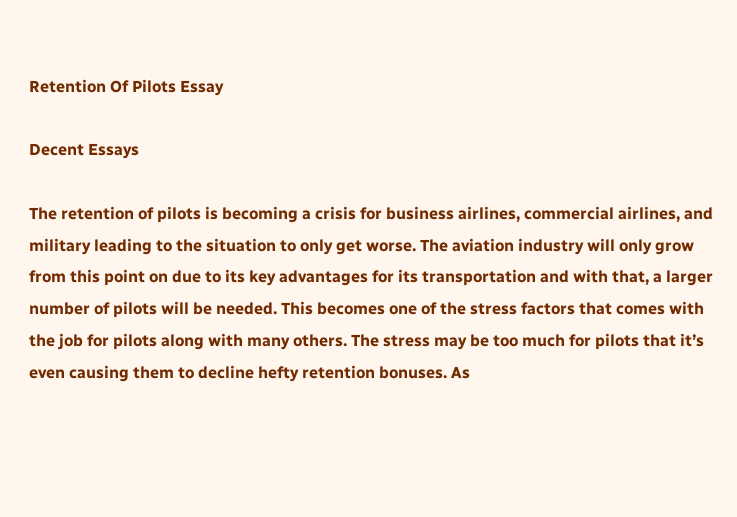Retention Of Pilots Essay

Decent Essays

The retention of pilots is becoming a crisis for business airlines, commercial airlines, and military leading to the situation to only get worse. The aviation industry will only grow from this point on due to its key advantages for its transportation and with that, a larger number of pilots will be needed. This becomes one of the stress factors that comes with the job for pilots along with many others. The stress may be too much for pilots that it’s even causing them to decline hefty retention bonuses. As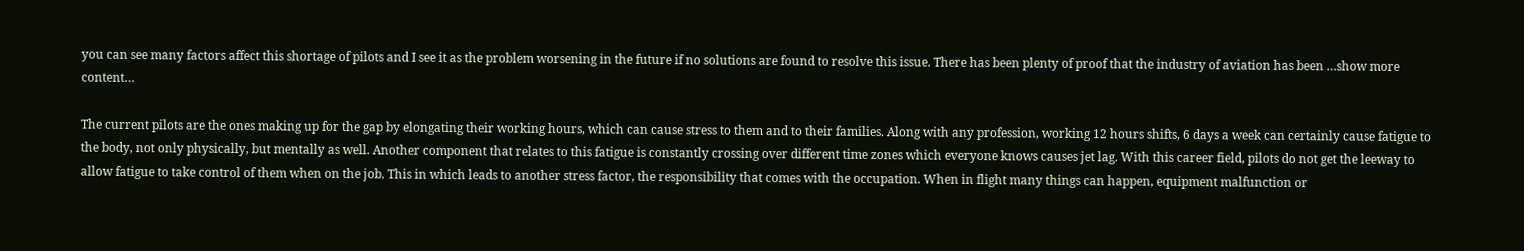you can see many factors affect this shortage of pilots and I see it as the problem worsening in the future if no solutions are found to resolve this issue. There has been plenty of proof that the industry of aviation has been …show more content…

The current pilots are the ones making up for the gap by elongating their working hours, which can cause stress to them and to their families. Along with any profession, working 12 hours shifts, 6 days a week can certainly cause fatigue to the body, not only physically, but mentally as well. Another component that relates to this fatigue is constantly crossing over different time zones which everyone knows causes jet lag. With this career field, pilots do not get the leeway to allow fatigue to take control of them when on the job. This in which leads to another stress factor, the responsibility that comes with the occupation. When in flight many things can happen, equipment malfunction or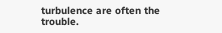turbulence are often the trouble.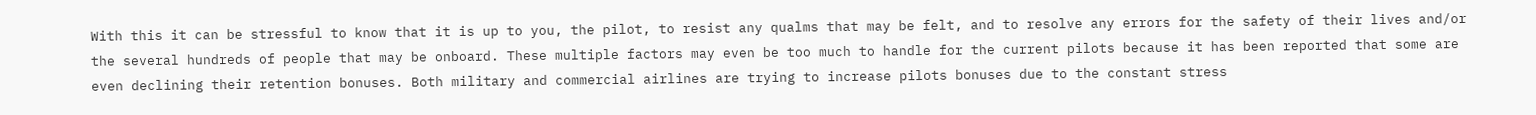With this it can be stressful to know that it is up to you, the pilot, to resist any qualms that may be felt, and to resolve any errors for the safety of their lives and/or the several hundreds of people that may be onboard. These multiple factors may even be too much to handle for the current pilots because it has been reported that some are even declining their retention bonuses. Both military and commercial airlines are trying to increase pilots bonuses due to the constant stress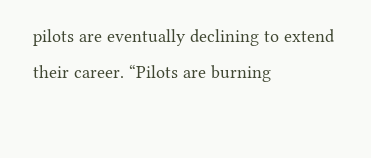pilots are eventually declining to extend their career. “Pilots are burning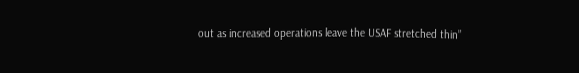out as increased operations leave the USAF stretched thin”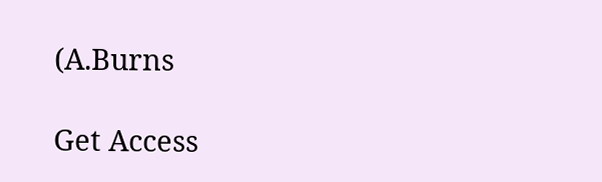(A.Burns

Get Access